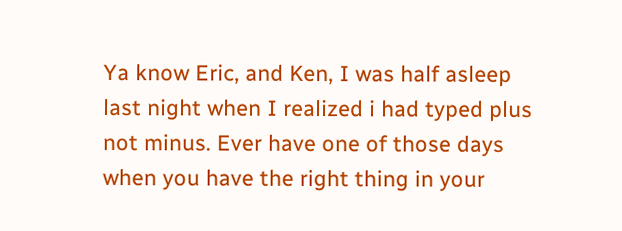Ya know Eric, and Ken, I was half asleep last night when I realized i had typed plus not minus. Ever have one of those days when you have the right thing in your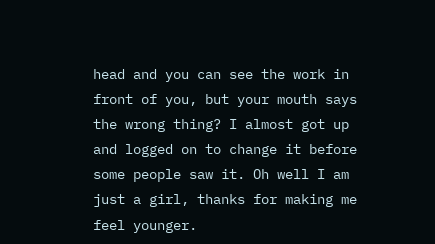head and you can see the work in front of you, but your mouth says the wrong thing? I almost got up and logged on to change it before some people saw it. Oh well I am just a girl, thanks for making me feel younger.